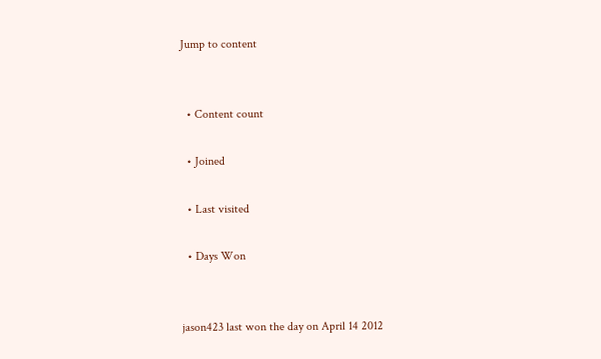Jump to content


  • Content count

  • Joined

  • Last visited

  • Days Won


jason423 last won the day on April 14 2012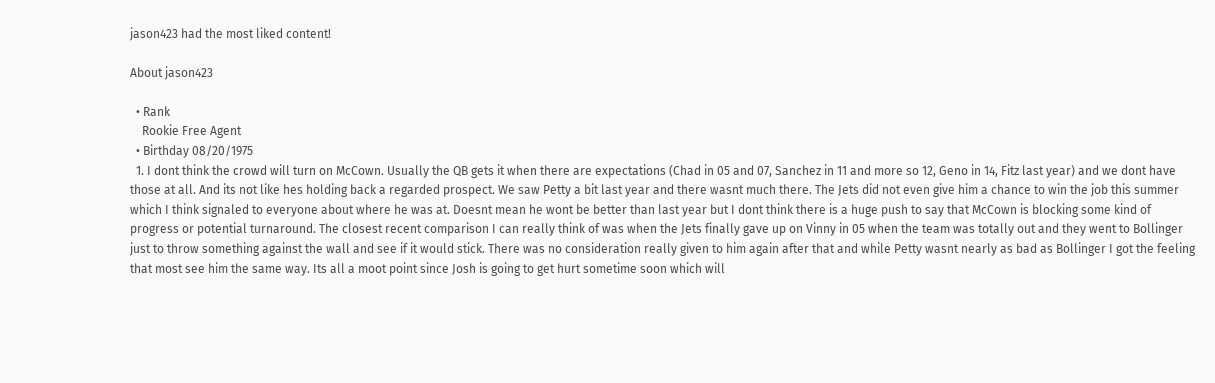jason423 had the most liked content!

About jason423

  • Rank
    Rookie Free Agent
  • Birthday 08/20/1975
  1. I dont think the crowd will turn on McCown. Usually the QB gets it when there are expectations (Chad in 05 and 07, Sanchez in 11 and more so 12, Geno in 14, Fitz last year) and we dont have those at all. And its not like hes holding back a regarded prospect. We saw Petty a bit last year and there wasnt much there. The Jets did not even give him a chance to win the job this summer which I think signaled to everyone about where he was at. Doesnt mean he wont be better than last year but I dont think there is a huge push to say that McCown is blocking some kind of progress or potential turnaround. The closest recent comparison I can really think of was when the Jets finally gave up on Vinny in 05 when the team was totally out and they went to Bollinger just to throw something against the wall and see if it would stick. There was no consideration really given to him again after that and while Petty wasnt nearly as bad as Bollinger I got the feeling that most see him the same way. Its all a moot point since Josh is going to get hurt sometime soon which will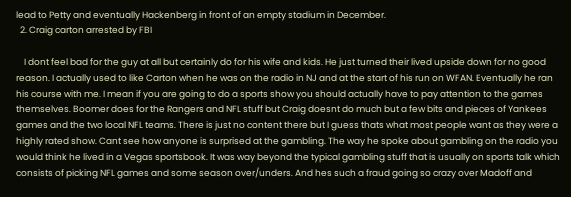lead to Petty and eventually Hackenberg in front of an empty stadium in December.
  2. Craig carton arrested by FBI

    I dont feel bad for the guy at all but certainly do for his wife and kids. He just turned their lived upside down for no good reason. I actually used to like Carton when he was on the radio in NJ and at the start of his run on WFAN. Eventually he ran his course with me. I mean if you are going to do a sports show you should actually have to pay attention to the games themselves. Boomer does for the Rangers and NFL stuff but Craig doesnt do much but a few bits and pieces of Yankees games and the two local NFL teams. There is just no content there but I guess thats what most people want as they were a highly rated show. Cant see how anyone is surprised at the gambling. The way he spoke about gambling on the radio you would think he lived in a Vegas sportsbook. It was way beyond the typical gambling stuff that is usually on sports talk which consists of picking NFL games and some season over/unders. And hes such a fraud going so crazy over Madoff and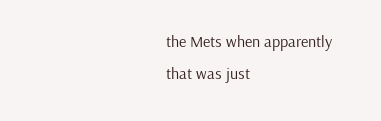the Mets when apparently that was just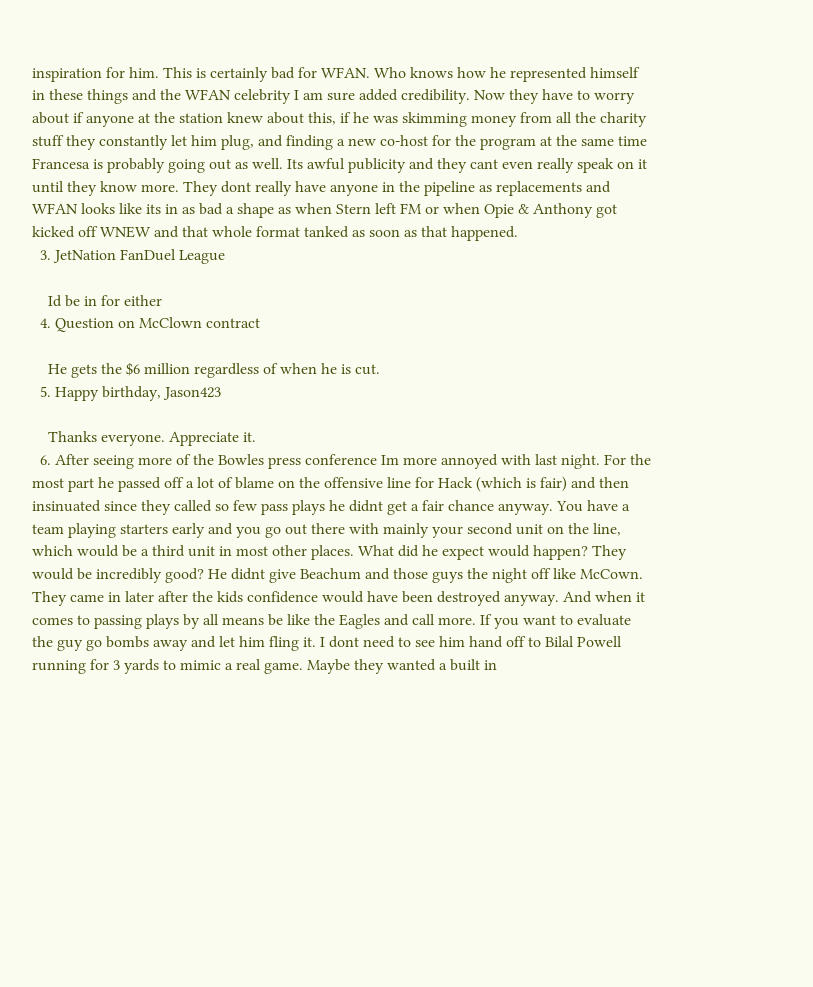inspiration for him. This is certainly bad for WFAN. Who knows how he represented himself in these things and the WFAN celebrity I am sure added credibility. Now they have to worry about if anyone at the station knew about this, if he was skimming money from all the charity stuff they constantly let him plug, and finding a new co-host for the program at the same time Francesa is probably going out as well. Its awful publicity and they cant even really speak on it until they know more. They dont really have anyone in the pipeline as replacements and WFAN looks like its in as bad a shape as when Stern left FM or when Opie & Anthony got kicked off WNEW and that whole format tanked as soon as that happened.
  3. JetNation FanDuel League

    Id be in for either
  4. Question on McClown contract

    He gets the $6 million regardless of when he is cut.
  5. Happy birthday, Jason423

    Thanks everyone. Appreciate it.
  6. After seeing more of the Bowles press conference Im more annoyed with last night. For the most part he passed off a lot of blame on the offensive line for Hack (which is fair) and then insinuated since they called so few pass plays he didnt get a fair chance anyway. You have a team playing starters early and you go out there with mainly your second unit on the line, which would be a third unit in most other places. What did he expect would happen? They would be incredibly good? He didnt give Beachum and those guys the night off like McCown. They came in later after the kids confidence would have been destroyed anyway. And when it comes to passing plays by all means be like the Eagles and call more. If you want to evaluate the guy go bombs away and let him fling it. I dont need to see him hand off to Bilal Powell running for 3 yards to mimic a real game. Maybe they wanted a built in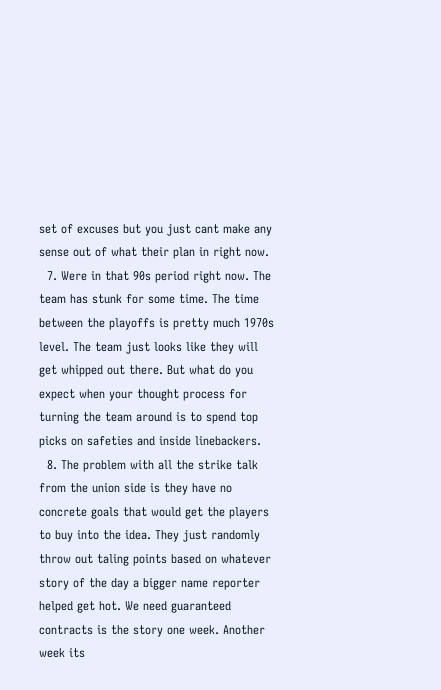set of excuses but you just cant make any sense out of what their plan in right now.
  7. Were in that 90s period right now. The team has stunk for some time. The time between the playoffs is pretty much 1970s level. The team just looks like they will get whipped out there. But what do you expect when your thought process for turning the team around is to spend top picks on safeties and inside linebackers.
  8. The problem with all the strike talk from the union side is they have no concrete goals that would get the players to buy into the idea. They just randomly throw out taling points based on whatever story of the day a bigger name reporter helped get hot. We need guaranteed contracts is the story one week. Another week its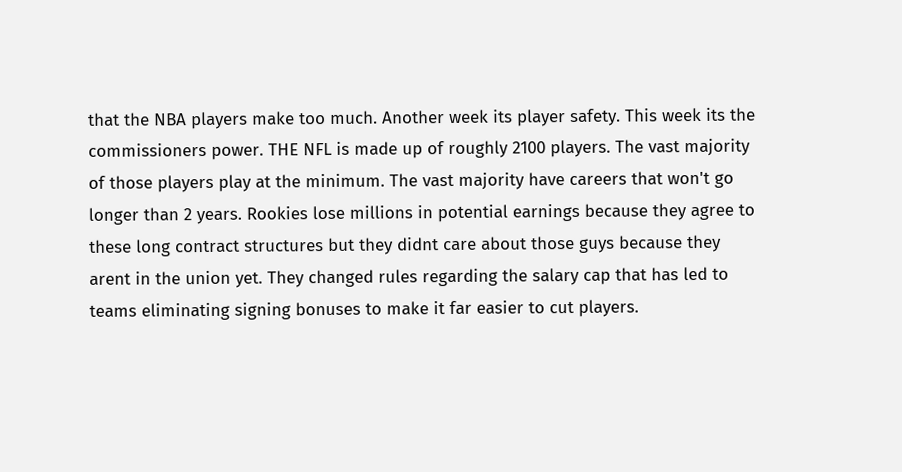that the NBA players make too much. Another week its player safety. This week its the commissioners power. THE NFL is made up of roughly 2100 players. The vast majority of those players play at the minimum. The vast majority have careers that won't go longer than 2 years. Rookies lose millions in potential earnings because they agree to these long contract structures but they didnt care about those guys because they arent in the union yet. They changed rules regarding the salary cap that has led to teams eliminating signing bonuses to make it far easier to cut players.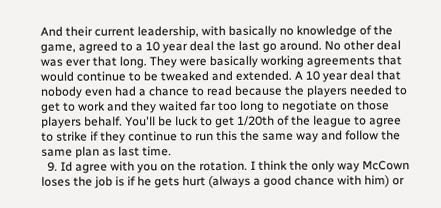And their current leadership, with basically no knowledge of the game, agreed to a 10 year deal the last go around. No other deal was ever that long. They were basically working agreements that would continue to be tweaked and extended. A 10 year deal that nobody even had a chance to read because the players needed to get to work and they waited far too long to negotiate on those players behalf. You'll be luck to get 1/20th of the league to agree to strike if they continue to run this the same way and follow the same plan as last time.
  9. Id agree with you on the rotation. I think the only way McCown loses the job is if he gets hurt (always a good chance with him) or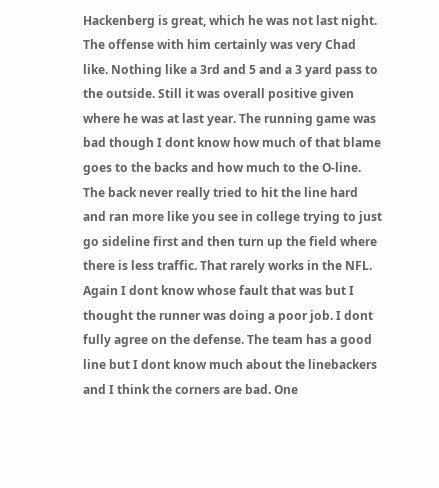Hackenberg is great, which he was not last night. The offense with him certainly was very Chad like. Nothing like a 3rd and 5 and a 3 yard pass to the outside. Still it was overall positive given where he was at last year. The running game was bad though I dont know how much of that blame goes to the backs and how much to the O-line. The back never really tried to hit the line hard and ran more like you see in college trying to just go sideline first and then turn up the field where there is less traffic. That rarely works in the NFL. Again I dont know whose fault that was but I thought the runner was doing a poor job. I dont fully agree on the defense. The team has a good line but I dont know much about the linebackers and I think the corners are bad. One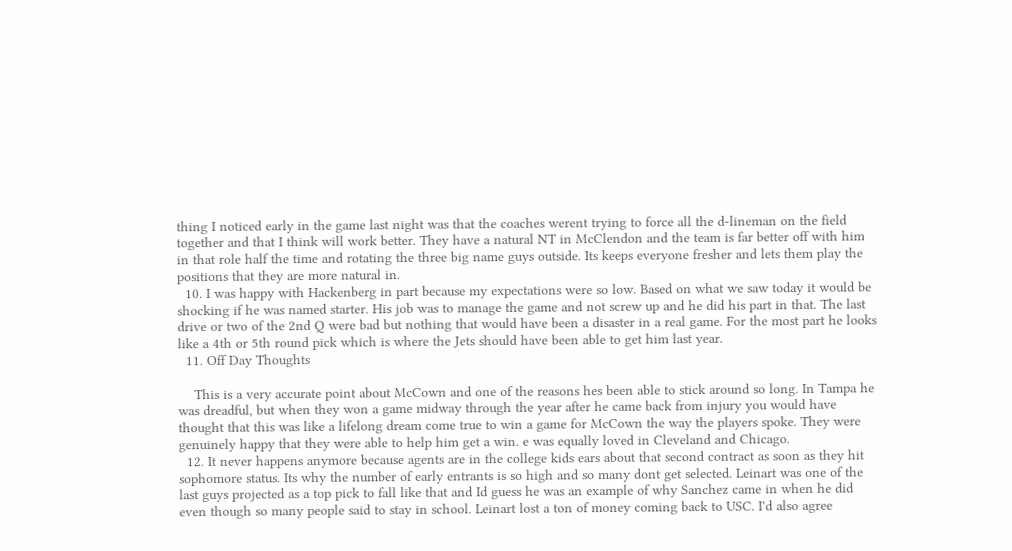thing I noticed early in the game last night was that the coaches werent trying to force all the d-lineman on the field together and that I think will work better. They have a natural NT in McClendon and the team is far better off with him in that role half the time and rotating the three big name guys outside. Its keeps everyone fresher and lets them play the positions that they are more natural in.
  10. I was happy with Hackenberg in part because my expectations were so low. Based on what we saw today it would be shocking if he was named starter. His job was to manage the game and not screw up and he did his part in that. The last drive or two of the 2nd Q were bad but nothing that would have been a disaster in a real game. For the most part he looks like a 4th or 5th round pick which is where the Jets should have been able to get him last year.
  11. Off Day Thoughts

    This is a very accurate point about McCown and one of the reasons hes been able to stick around so long. In Tampa he was dreadful, but when they won a game midway through the year after he came back from injury you would have thought that this was like a lifelong dream come true to win a game for McCown the way the players spoke. They were genuinely happy that they were able to help him get a win. e was equally loved in Cleveland and Chicago.
  12. It never happens anymore because agents are in the college kids ears about that second contract as soon as they hit sophomore status. Its why the number of early entrants is so high and so many dont get selected. Leinart was one of the last guys projected as a top pick to fall like that and Id guess he was an example of why Sanchez came in when he did even though so many people said to stay in school. Leinart lost a ton of money coming back to USC. I'd also agree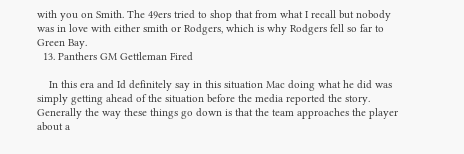with you on Smith. The 49ers tried to shop that from what I recall but nobody was in love with either smith or Rodgers, which is why Rodgers fell so far to Green Bay.
  13. Panthers GM Gettleman Fired

    In this era and Id definitely say in this situation Mac doing what he did was simply getting ahead of the situation before the media reported the story. Generally the way these things go down is that the team approaches the player about a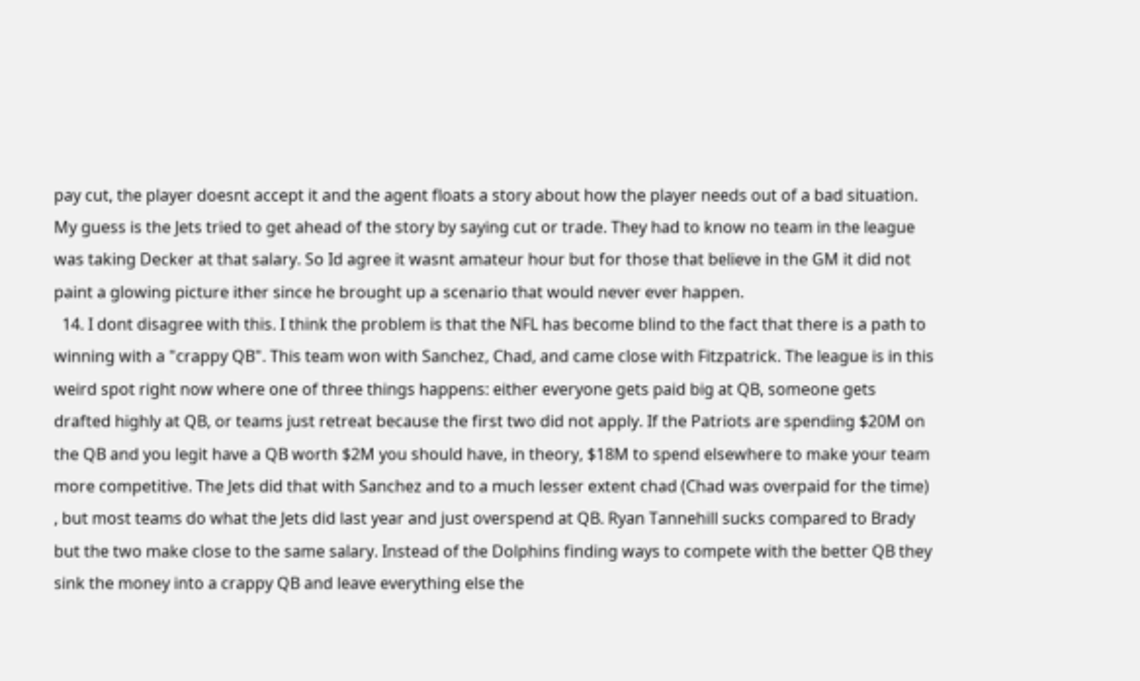pay cut, the player doesnt accept it and the agent floats a story about how the player needs out of a bad situation. My guess is the Jets tried to get ahead of the story by saying cut or trade. They had to know no team in the league was taking Decker at that salary. So Id agree it wasnt amateur hour but for those that believe in the GM it did not paint a glowing picture ither since he brought up a scenario that would never ever happen.
  14. I dont disagree with this. I think the problem is that the NFL has become blind to the fact that there is a path to winning with a "crappy QB". This team won with Sanchez, Chad, and came close with Fitzpatrick. The league is in this weird spot right now where one of three things happens: either everyone gets paid big at QB, someone gets drafted highly at QB, or teams just retreat because the first two did not apply. If the Patriots are spending $20M on the QB and you legit have a QB worth $2M you should have, in theory, $18M to spend elsewhere to make your team more competitive. The Jets did that with Sanchez and to a much lesser extent chad (Chad was overpaid for the time) , but most teams do what the Jets did last year and just overspend at QB. Ryan Tannehill sucks compared to Brady but the two make close to the same salary. Instead of the Dolphins finding ways to compete with the better QB they sink the money into a crappy QB and leave everything else the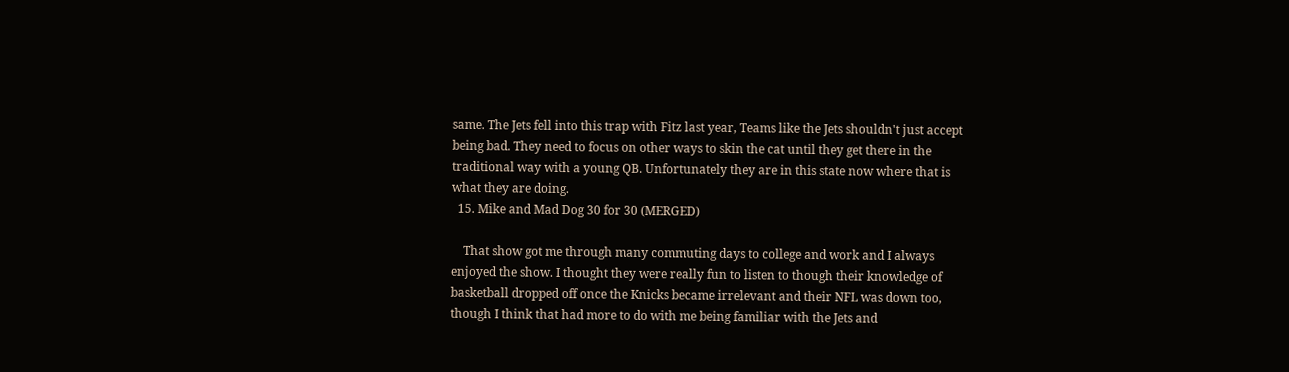same. The Jets fell into this trap with Fitz last year, Teams like the Jets shouldn't just accept being bad. They need to focus on other ways to skin the cat until they get there in the traditional way with a young QB. Unfortunately they are in this state now where that is what they are doing.
  15. Mike and Mad Dog 30 for 30 (MERGED)

    That show got me through many commuting days to college and work and I always enjoyed the show. I thought they were really fun to listen to though their knowledge of basketball dropped off once the Knicks became irrelevant and their NFL was down too, though I think that had more to do with me being familiar with the Jets and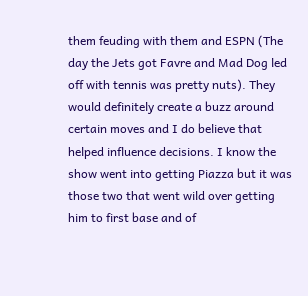them feuding with them and ESPN (The day the Jets got Favre and Mad Dog led off with tennis was pretty nuts). They would definitely create a buzz around certain moves and I do believe that helped influence decisions. I know the show went into getting Piazza but it was those two that went wild over getting him to first base and of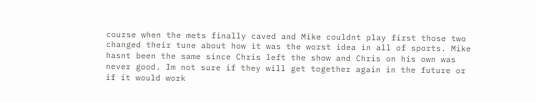course when the mets finally caved and Mike couldnt play first those two changed their tune about how it was the worst idea in all of sports. Mike hasnt been the same since Chris left the show and Chris on his own was never good. Im not sure if they will get together again in the future or if it would work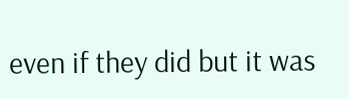even if they did but it was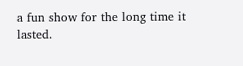a fun show for the long time it lasted.